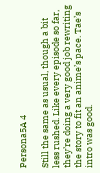Persona5A 4

Still the same as usual, though a bit less rushed. Like every episode so far, they’re doing a very good job rewriting the story to fit an anime’s pace. Tae’s intro was good.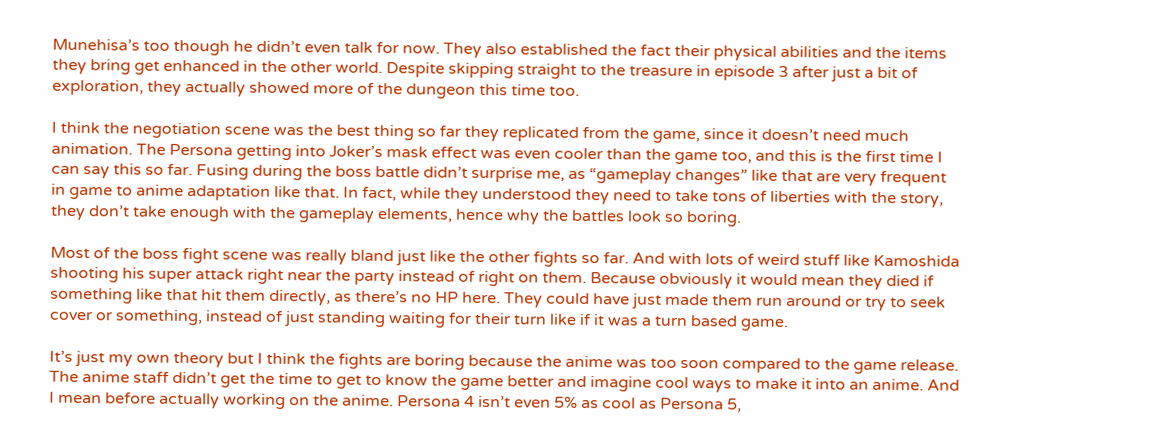Munehisa’s too though he didn’t even talk for now. They also established the fact their physical abilities and the items they bring get enhanced in the other world. Despite skipping straight to the treasure in episode 3 after just a bit of exploration, they actually showed more of the dungeon this time too.

I think the negotiation scene was the best thing so far they replicated from the game, since it doesn’t need much animation. The Persona getting into Joker’s mask effect was even cooler than the game too, and this is the first time I can say this so far. Fusing during the boss battle didn’t surprise me, as “gameplay changes” like that are very frequent in game to anime adaptation like that. In fact, while they understood they need to take tons of liberties with the story, they don’t take enough with the gameplay elements, hence why the battles look so boring.

Most of the boss fight scene was really bland just like the other fights so far. And with lots of weird stuff like Kamoshida shooting his super attack right near the party instead of right on them. Because obviously it would mean they died if something like that hit them directly, as there’s no HP here. They could have just made them run around or try to seek cover or something, instead of just standing waiting for their turn like if it was a turn based game.

It’s just my own theory but I think the fights are boring because the anime was too soon compared to the game release. The anime staff didn’t get the time to get to know the game better and imagine cool ways to make it into an anime. And I mean before actually working on the anime. Persona 4 isn’t even 5% as cool as Persona 5,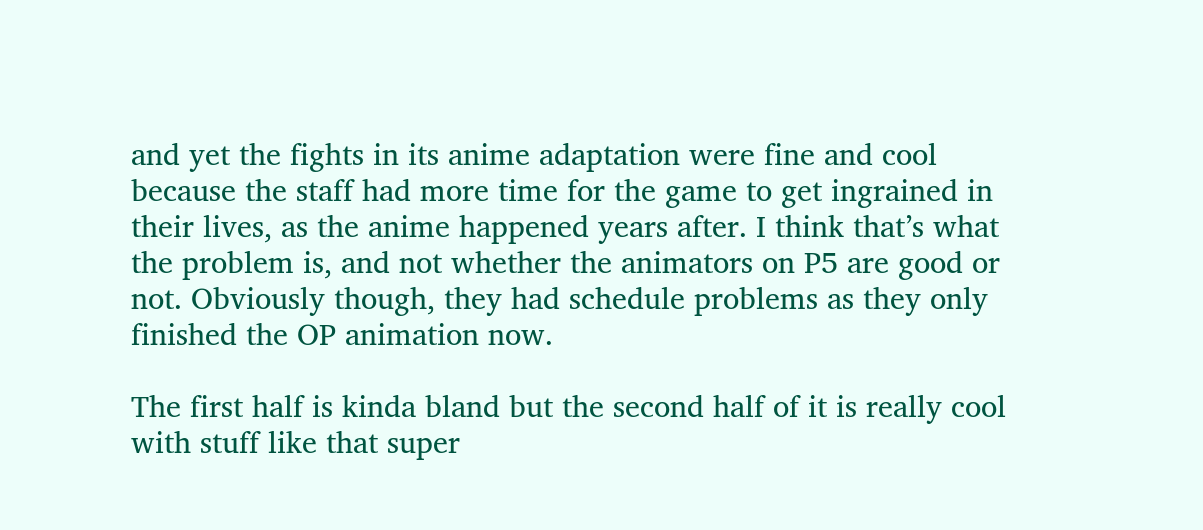and yet the fights in its anime adaptation were fine and cool because the staff had more time for the game to get ingrained in their lives, as the anime happened years after. I think that’s what the problem is, and not whether the animators on P5 are good or not. Obviously though, they had schedule problems as they only finished the OP animation now.

The first half is kinda bland but the second half of it is really cool with stuff like that super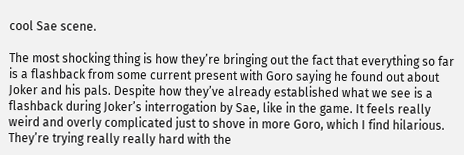cool Sae scene.

The most shocking thing is how they’re bringing out the fact that everything so far is a flashback from some current present with Goro saying he found out about Joker and his pals. Despite how they’ve already established what we see is a flashback during Joker’s interrogation by Sae, like in the game. It feels really weird and overly complicated just to shove in more Goro, which I find hilarious. They’re trying really really hard with the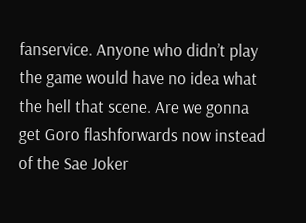fanservice. Anyone who didn’t play the game would have no idea what the hell that scene. Are we gonna get Goro flashforwards now instead of the Sae Joker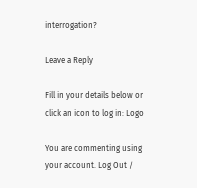interrogation?

Leave a Reply

Fill in your details below or click an icon to log in: Logo

You are commenting using your account. Log Out /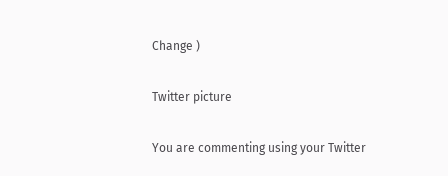Change )

Twitter picture

You are commenting using your Twitter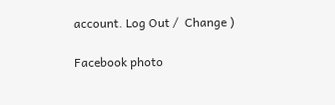account. Log Out /  Change )

Facebook photo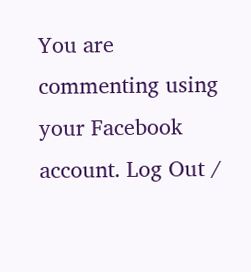You are commenting using your Facebook account. Log Out /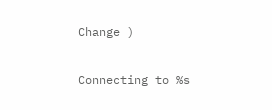Change )

Connecting to %s